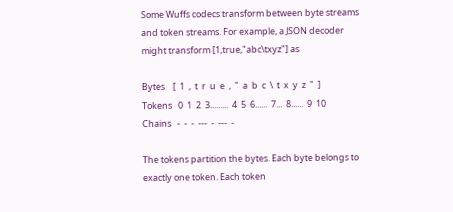Some Wuffs codecs transform between byte streams and token streams. For example, a JSON decoder might transform [1,true,"abc\txyz"] as

Bytes    [  1  ,  t  r  u  e  ,  "  a  b  c  \  t  x  y  z  "  ]
Tokens   0  1  2  3.........  4  5  6......  7...  8......  9  10
Chains   -  -  -  ---  -  ---  -

The tokens partition the bytes. Each byte belongs to exactly one token. Each token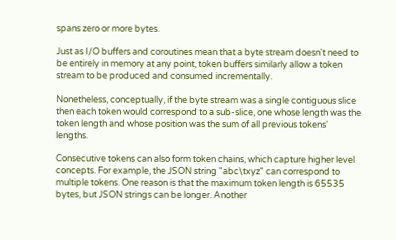spans zero or more bytes.

Just as I/O buffers and coroutines mean that a byte stream doesn't need to be entirely in memory at any point, token buffers similarly allow a token stream to be produced and consumed incrementally.

Nonetheless, conceptually, if the byte stream was a single contiguous slice then each token would correspond to a sub-slice, one whose length was the token length and whose position was the sum of all previous tokens' lengths.

Consecutive tokens can also form token chains, which capture higher level concepts. For example, the JSON string "abc\txyz" can correspond to multiple tokens. One reason is that the maximum token length is 65535 bytes, but JSON strings can be longer. Another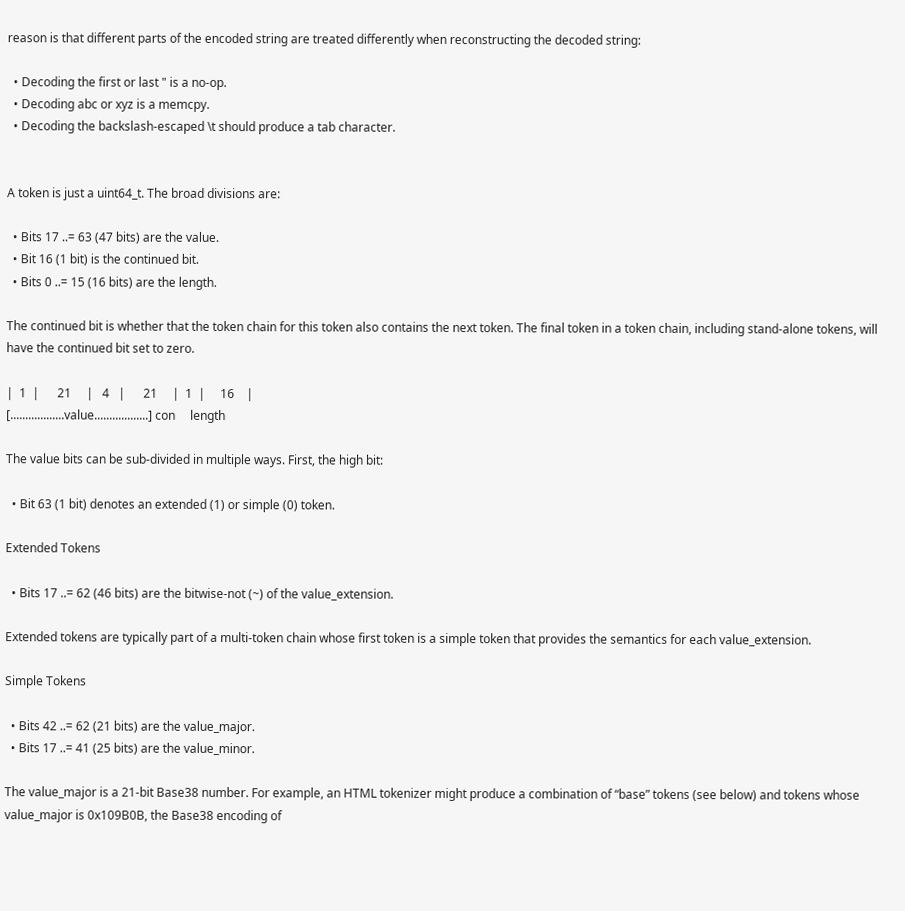reason is that different parts of the encoded string are treated differently when reconstructing the decoded string:

  • Decoding the first or last " is a no-op.
  • Decoding abc or xyz is a memcpy.
  • Decoding the backslash-escaped \t should produce a tab character.


A token is just a uint64_t. The broad divisions are:

  • Bits 17 ..= 63 (47 bits) are the value.
  • Bit 16 (1 bit) is the continued bit.
  • Bits 0 ..= 15 (16 bits) are the length.

The continued bit is whether that the token chain for this token also contains the next token. The final token in a token chain, including stand-alone tokens, will have the continued bit set to zero.

|  1  |      21     |   4   |      21     |  1  |     16    |
[..................value..................] con     length

The value bits can be sub-divided in multiple ways. First, the high bit:

  • Bit 63 (1 bit) denotes an extended (1) or simple (0) token.

Extended Tokens

  • Bits 17 ..= 62 (46 bits) are the bitwise-not (~) of the value_extension.

Extended tokens are typically part of a multi-token chain whose first token is a simple token that provides the semantics for each value_extension.

Simple Tokens

  • Bits 42 ..= 62 (21 bits) are the value_major.
  • Bits 17 ..= 41 (25 bits) are the value_minor.

The value_major is a 21-bit Base38 number. For example, an HTML tokenizer might produce a combination of “base” tokens (see below) and tokens whose value_major is 0x109B0B, the Base38 encoding of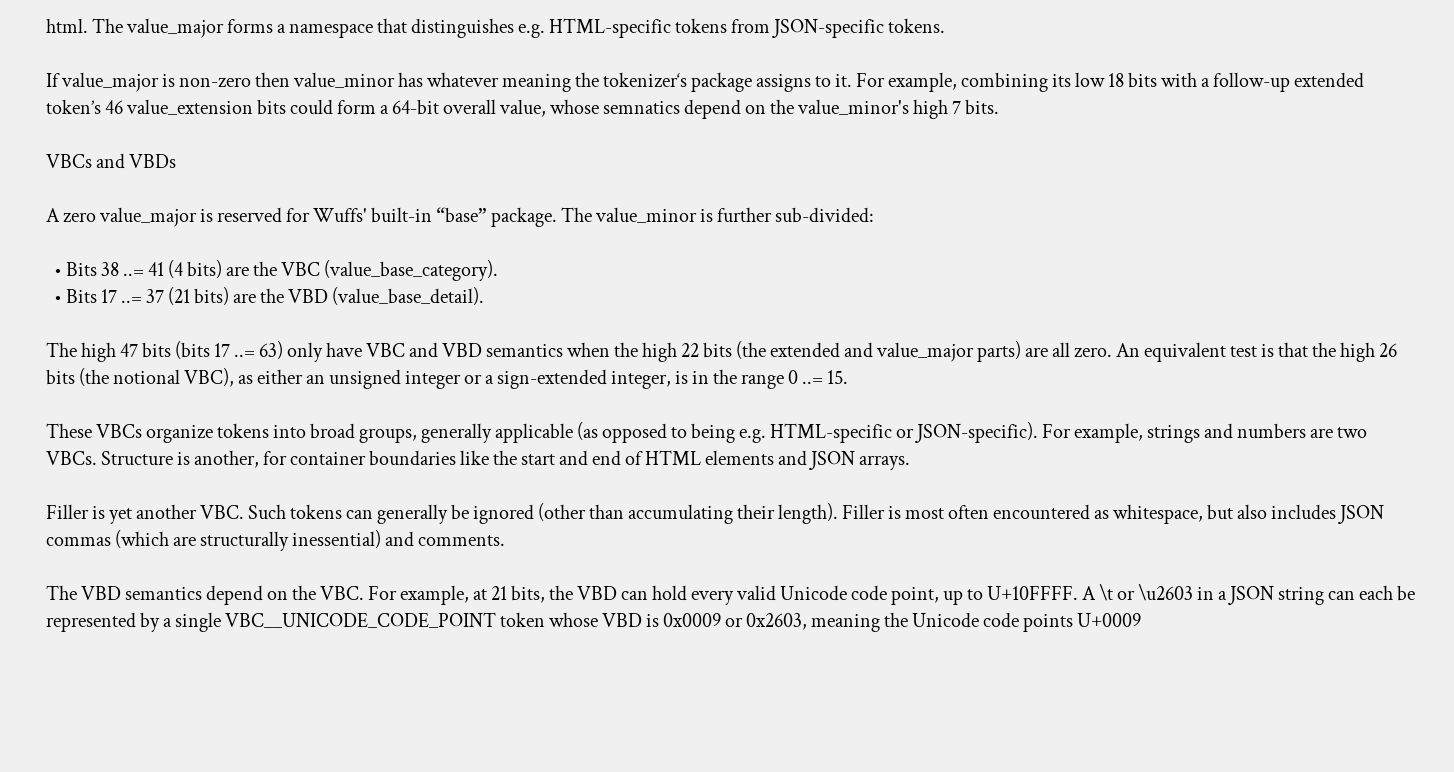html. The value_major forms a namespace that distinguishes e.g. HTML-specific tokens from JSON-specific tokens.

If value_major is non-zero then value_minor has whatever meaning the tokenizer‘s package assigns to it. For example, combining its low 18 bits with a follow-up extended token’s 46 value_extension bits could form a 64-bit overall value, whose semnatics depend on the value_minor's high 7 bits.

VBCs and VBDs

A zero value_major is reserved for Wuffs' built-in “base” package. The value_minor is further sub-divided:

  • Bits 38 ..= 41 (4 bits) are the VBC (value_base_category).
  • Bits 17 ..= 37 (21 bits) are the VBD (value_base_detail).

The high 47 bits (bits 17 ..= 63) only have VBC and VBD semantics when the high 22 bits (the extended and value_major parts) are all zero. An equivalent test is that the high 26 bits (the notional VBC), as either an unsigned integer or a sign-extended integer, is in the range 0 ..= 15.

These VBCs organize tokens into broad groups, generally applicable (as opposed to being e.g. HTML-specific or JSON-specific). For example, strings and numbers are two VBCs. Structure is another, for container boundaries like the start and end of HTML elements and JSON arrays.

Filler is yet another VBC. Such tokens can generally be ignored (other than accumulating their length). Filler is most often encountered as whitespace, but also includes JSON commas (which are structurally inessential) and comments.

The VBD semantics depend on the VBC. For example, at 21 bits, the VBD can hold every valid Unicode code point, up to U+10FFFF. A \t or \u2603 in a JSON string can each be represented by a single VBC__UNICODE_CODE_POINT token whose VBD is 0x0009 or 0x2603, meaning the Unicode code points U+0009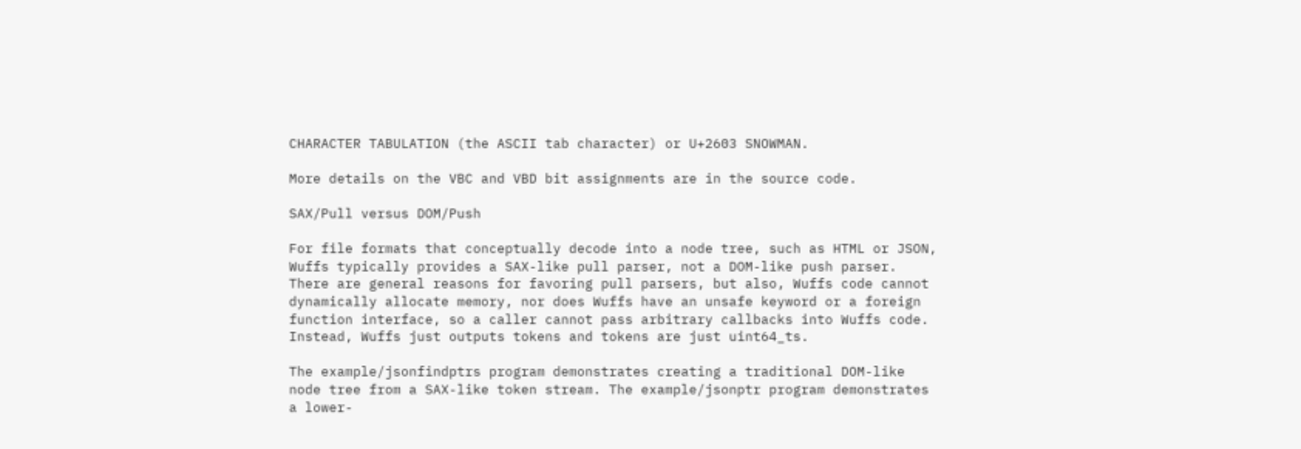CHARACTER TABULATION (the ASCII tab character) or U+2603 SNOWMAN.

More details on the VBC and VBD bit assignments are in the source code.

SAX/Pull versus DOM/Push

For file formats that conceptually decode into a node tree, such as HTML or JSON, Wuffs typically provides a SAX-like pull parser, not a DOM-like push parser. There are general reasons for favoring pull parsers, but also, Wuffs code cannot dynamically allocate memory, nor does Wuffs have an unsafe keyword or a foreign function interface, so a caller cannot pass arbitrary callbacks into Wuffs code. Instead, Wuffs just outputs tokens and tokens are just uint64_ts.

The example/jsonfindptrs program demonstrates creating a traditional DOM-like node tree from a SAX-like token stream. The example/jsonptr program demonstrates a lower-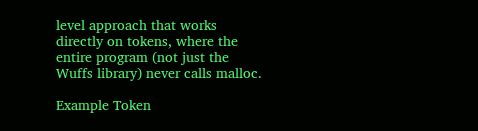level approach that works directly on tokens, where the entire program (not just the Wuffs library) never calls malloc.

Example Token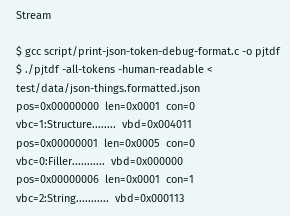Stream

$ gcc script/print-json-token-debug-format.c -o pjtdf
$ ./pjtdf -all-tokens -human-readable < test/data/json-things.formatted.json
pos=0x00000000  len=0x0001  con=0  vbc=1:Structure........  vbd=0x004011
pos=0x00000001  len=0x0005  con=0  vbc=0:Filler...........  vbd=0x000000
pos=0x00000006  len=0x0001  con=1  vbc=2:String...........  vbd=0x000113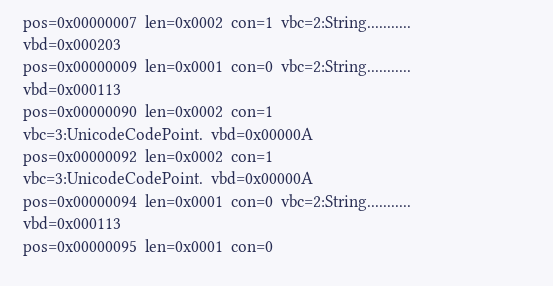pos=0x00000007  len=0x0002  con=1  vbc=2:String...........  vbd=0x000203
pos=0x00000009  len=0x0001  con=0  vbc=2:String...........  vbd=0x000113
pos=0x00000090  len=0x0002  con=1  vbc=3:UnicodeCodePoint.  vbd=0x00000A
pos=0x00000092  len=0x0002  con=1  vbc=3:UnicodeCodePoint.  vbd=0x00000A
pos=0x00000094  len=0x0001  con=0  vbc=2:String...........  vbd=0x000113
pos=0x00000095  len=0x0001  con=0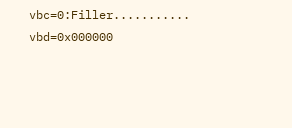vbc=0:Filler...........  vbd=0x000000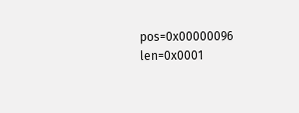pos=0x00000096  len=0x0001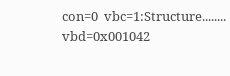con=0  vbc=1:Structure........  vbd=0x001042